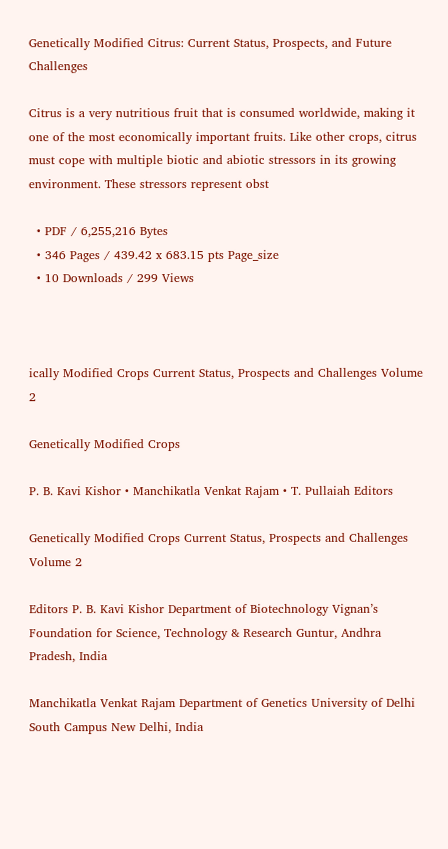Genetically Modified Citrus: Current Status, Prospects, and Future Challenges

Citrus is a very nutritious fruit that is consumed worldwide, making it one of the most economically important fruits. Like other crops, citrus must cope with multiple biotic and abiotic stressors in its growing environment. These stressors represent obst

  • PDF / 6,255,216 Bytes
  • 346 Pages / 439.42 x 683.15 pts Page_size
  • 10 Downloads / 299 Views



ically Modified Crops Current Status, Prospects and Challenges Volume 2

Genetically Modified Crops

P. B. Kavi Kishor • Manchikatla Venkat Rajam • T. Pullaiah Editors

Genetically Modified Crops Current Status, Prospects and Challenges Volume 2

Editors P. B. Kavi Kishor Department of Biotechnology Vignan’s Foundation for Science, Technology & Research Guntur, Andhra Pradesh, India

Manchikatla Venkat Rajam Department of Genetics University of Delhi South Campus New Delhi, India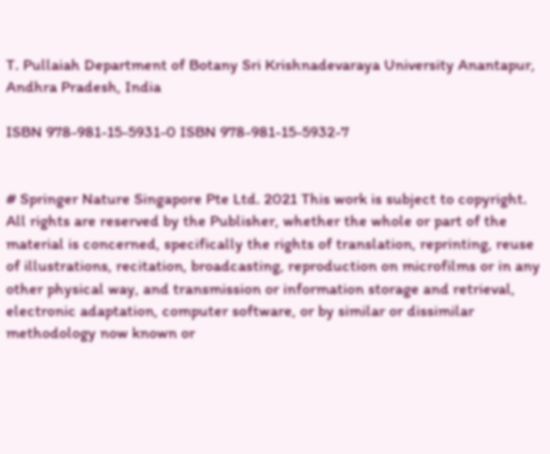T. Pullaiah Department of Botany Sri Krishnadevaraya University Anantapur, Andhra Pradesh, India

ISBN 978-981-15-5931-0 ISBN 978-981-15-5932-7


# Springer Nature Singapore Pte Ltd. 2021 This work is subject to copyright. All rights are reserved by the Publisher, whether the whole or part of the material is concerned, specifically the rights of translation, reprinting, reuse of illustrations, recitation, broadcasting, reproduction on microfilms or in any other physical way, and transmission or information storage and retrieval, electronic adaptation, computer software, or by similar or dissimilar methodology now known or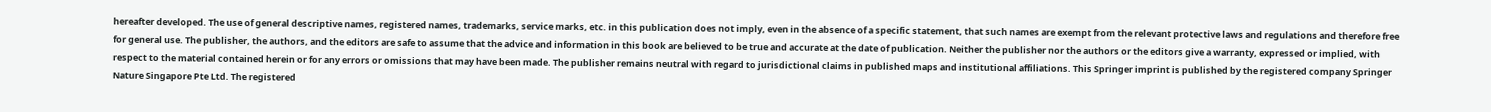hereafter developed. The use of general descriptive names, registered names, trademarks, service marks, etc. in this publication does not imply, even in the absence of a specific statement, that such names are exempt from the relevant protective laws and regulations and therefore free for general use. The publisher, the authors, and the editors are safe to assume that the advice and information in this book are believed to be true and accurate at the date of publication. Neither the publisher nor the authors or the editors give a warranty, expressed or implied, with respect to the material contained herein or for any errors or omissions that may have been made. The publisher remains neutral with regard to jurisdictional claims in published maps and institutional affiliations. This Springer imprint is published by the registered company Springer Nature Singapore Pte Ltd. The registered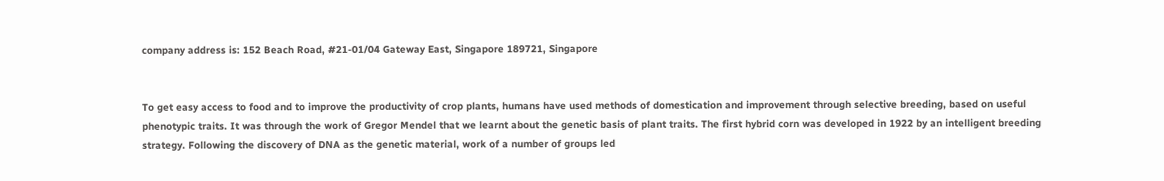company address is: 152 Beach Road, #21-01/04 Gateway East, Singapore 189721, Singapore


To get easy access to food and to improve the productivity of crop plants, humans have used methods of domestication and improvement through selective breeding, based on useful phenotypic traits. It was through the work of Gregor Mendel that we learnt about the genetic basis of plant traits. The first hybrid corn was developed in 1922 by an intelligent breeding strategy. Following the discovery of DNA as the genetic material, work of a number of groups led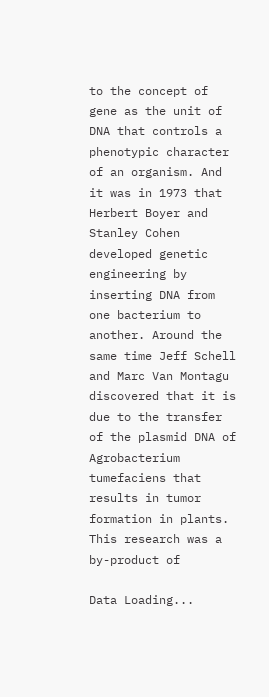to the concept of gene as the unit of DNA that controls a phenotypic character of an organism. And it was in 1973 that Herbert Boyer and Stanley Cohen developed genetic engineering by inserting DNA from one bacterium to another. Around the same time Jeff Schell and Marc Van Montagu discovered that it is due to the transfer of the plasmid DNA of Agrobacterium tumefaciens that results in tumor formation in plants. This research was a by-product of

Data Loading...